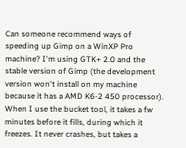Can someone recommend ways of speeding up Gimp on a WinXP Pro machine? I'm using GTK+ 2.0 and the stable version of Gimp (the development version won't install on my machine because it has a AMD K6-2 450 processor). When I use the bucket tool, it takes a fw minutes before it fills, during which it freezes. It never crashes, but takes a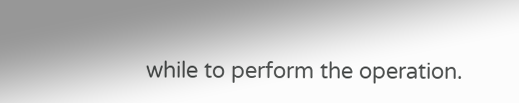while to perform the operation.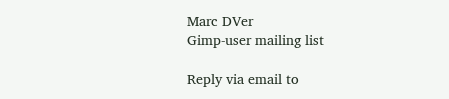Marc DVer
Gimp-user mailing list

Reply via email to